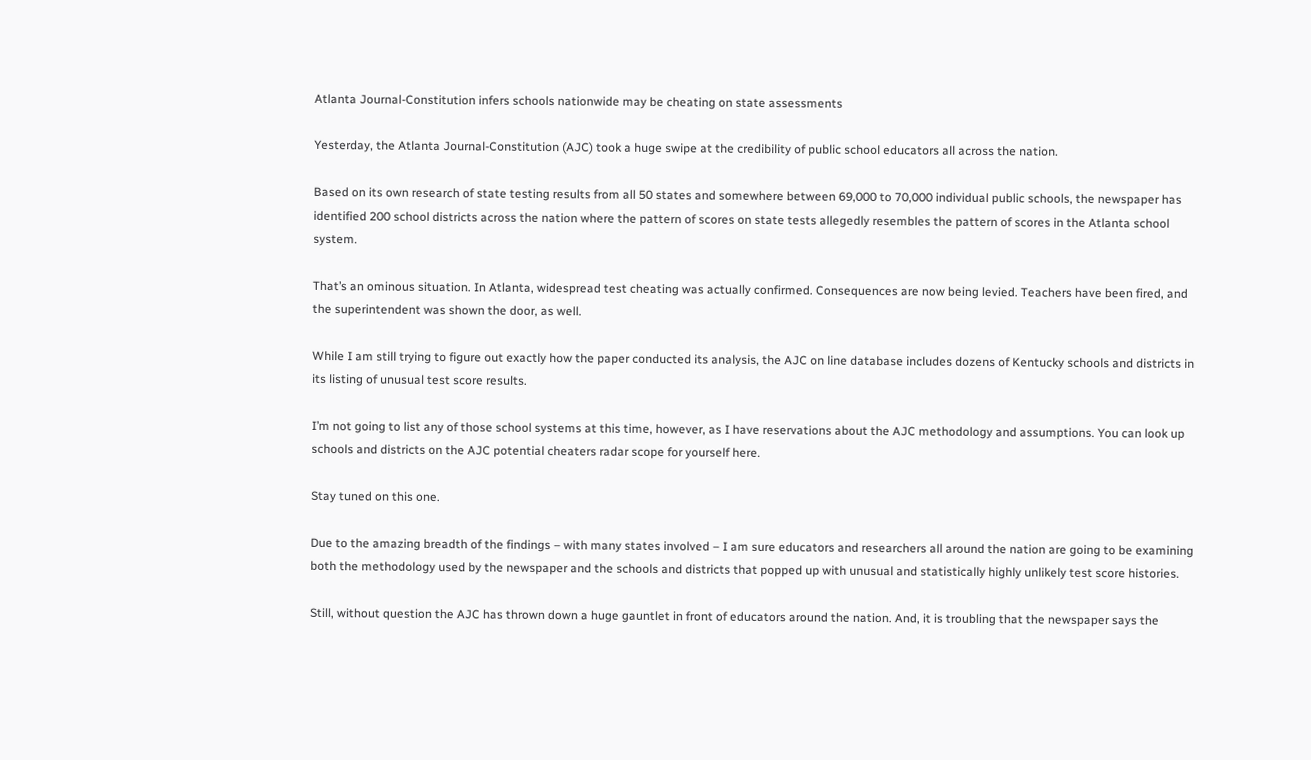Atlanta Journal-Constitution infers schools nationwide may be cheating on state assessments

Yesterday, the Atlanta Journal-Constitution (AJC) took a huge swipe at the credibility of public school educators all across the nation.

Based on its own research of state testing results from all 50 states and somewhere between 69,000 to 70,000 individual public schools, the newspaper has identified 200 school districts across the nation where the pattern of scores on state tests allegedly resembles the pattern of scores in the Atlanta school system.

That’s an ominous situation. In Atlanta, widespread test cheating was actually confirmed. Consequences are now being levied. Teachers have been fired, and the superintendent was shown the door, as well.

While I am still trying to figure out exactly how the paper conducted its analysis, the AJC on line database includes dozens of Kentucky schools and districts in its listing of unusual test score results.

I’m not going to list any of those school systems at this time, however, as I have reservations about the AJC methodology and assumptions. You can look up schools and districts on the AJC potential cheaters radar scope for yourself here.

Stay tuned on this one.

Due to the amazing breadth of the findings – with many states involved – I am sure educators and researchers all around the nation are going to be examining both the methodology used by the newspaper and the schools and districts that popped up with unusual and statistically highly unlikely test score histories.

Still, without question the AJC has thrown down a huge gauntlet in front of educators around the nation. And, it is troubling that the newspaper says the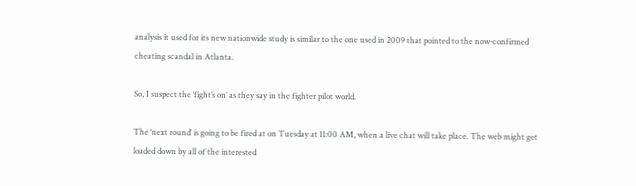analysis it used for its new nationwide study is similar to the one used in 2009 that pointed to the now-confirmed cheating scandal in Atlanta.

So, I suspect the ‘fight’s on’ as they say in the fighter pilot world.

The ‘next round’ is going to be fired at on Tuesday at 11:00 AM, when a live chat will take place. The web might get loaded down by all of the interested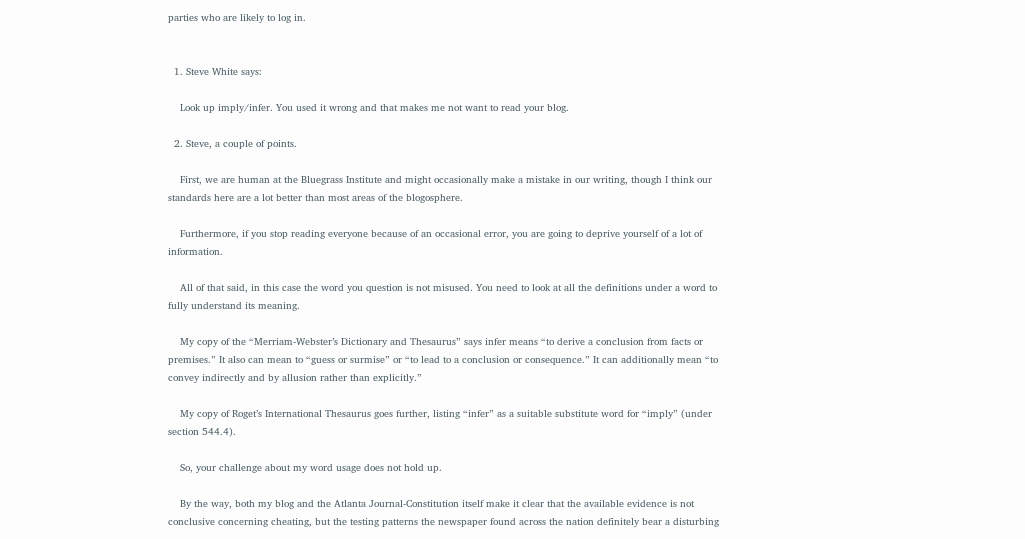parties who are likely to log in.


  1. Steve White says:

    Look up imply/infer. You used it wrong and that makes me not want to read your blog.

  2. Steve, a couple of points.

    First, we are human at the Bluegrass Institute and might occasionally make a mistake in our writing, though I think our standards here are a lot better than most areas of the blogosphere.

    Furthermore, if you stop reading everyone because of an occasional error, you are going to deprive yourself of a lot of information.

    All of that said, in this case the word you question is not misused. You need to look at all the definitions under a word to fully understand its meaning.

    My copy of the “Merriam-Webster’s Dictionary and Thesaurus” says infer means “to derive a conclusion from facts or premises.” It also can mean to “guess or surmise” or “to lead to a conclusion or consequence.” It can additionally mean “to convey indirectly and by allusion rather than explicitly.”

    My copy of Roget’s International Thesaurus goes further, listing “infer” as a suitable substitute word for “imply” (under section 544.4).

    So, your challenge about my word usage does not hold up.

    By the way, both my blog and the Atlanta Journal-Constitution itself make it clear that the available evidence is not conclusive concerning cheating, but the testing patterns the newspaper found across the nation definitely bear a disturbing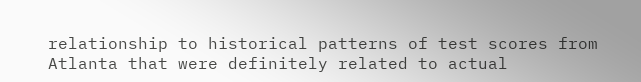relationship to historical patterns of test scores from Atlanta that were definitely related to actual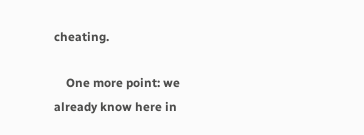cheating.

    One more point: we already know here in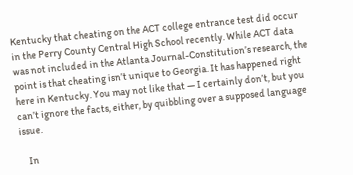Kentucky that cheating on the ACT college entrance test did occur in the Perry County Central High School recently. While ACT data was not included in the Atlanta Journal-Constitution’s research, the point is that cheating isn’t unique to Georgia. It has happened right here in Kentucky. You may not like that — I certainly don’t, but you can’t ignore the facts, either, by quibbling over a supposed language issue.

    In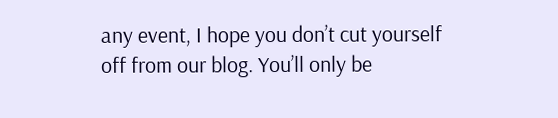any event, I hope you don’t cut yourself off from our blog. You’ll only be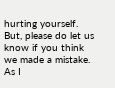hurting yourself. But, please do let us know if you think we made a mistake. As I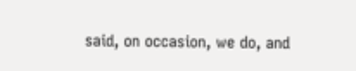said, on occasion, we do, and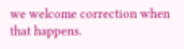we welcome correction when that happens.